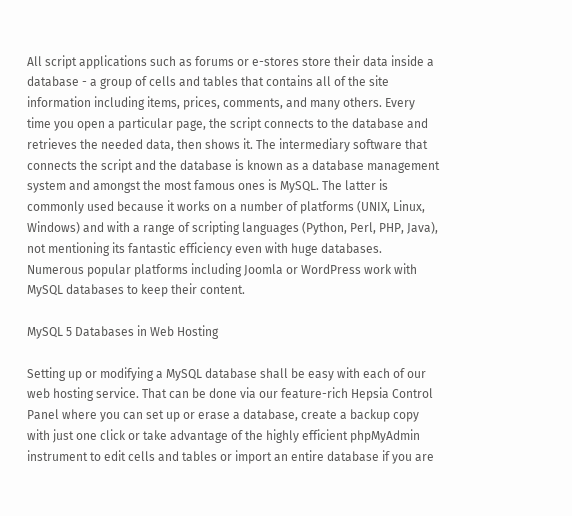All script applications such as forums or e-stores store their data inside a database - a group of cells and tables that contains all of the site information including items, prices, comments, and many others. Every time you open a particular page, the script connects to the database and retrieves the needed data, then shows it. The intermediary software that connects the script and the database is known as a database management system and amongst the most famous ones is MySQL. The latter is commonly used because it works on a number of platforms (UNIX, Linux, Windows) and with a range of scripting languages (Python, Perl, PHP, Java), not mentioning its fantastic efficiency even with huge databases. Numerous popular platforms including Joomla or WordPress work with MySQL databases to keep their content.

MySQL 5 Databases in Web Hosting

Setting up or modifying a MySQL database shall be easy with each of our web hosting service. That can be done via our feature-rich Hepsia Control Panel where you can set up or erase a database, create a backup copy with just one click or take advantage of the highly efficient phpMyAdmin instrument to edit cells and tables or import an entire database if you are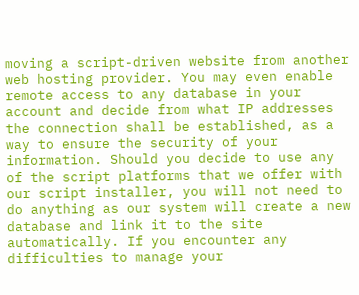moving a script-driven website from another web hosting provider. You may even enable remote access to any database in your account and decide from what IP addresses the connection shall be established, as a way to ensure the security of your information. Should you decide to use any of the script platforms that we offer with our script installer, you will not need to do anything as our system will create a new database and link it to the site automatically. If you encounter any difficulties to manage your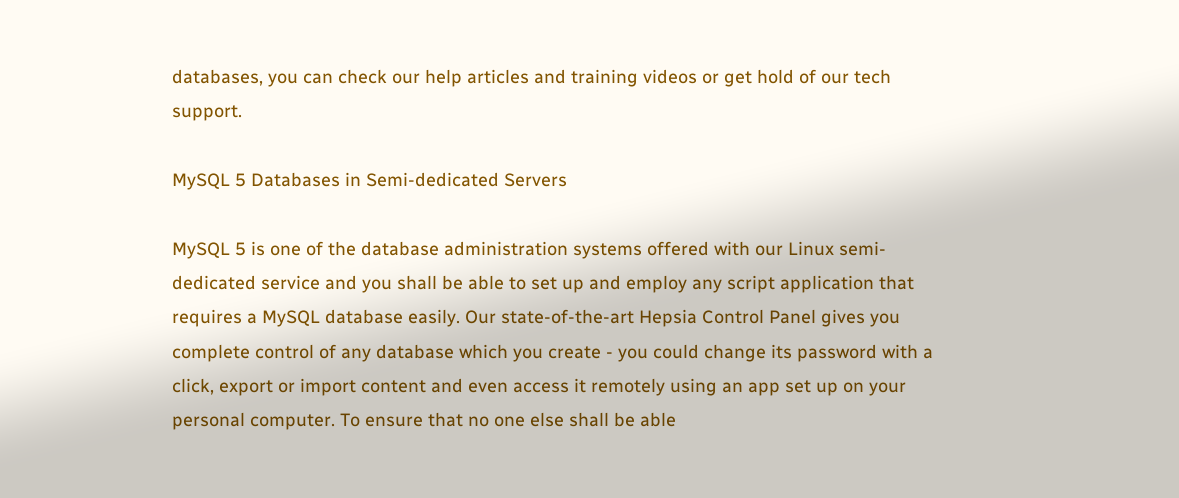databases, you can check our help articles and training videos or get hold of our tech support.

MySQL 5 Databases in Semi-dedicated Servers

MySQL 5 is one of the database administration systems offered with our Linux semi-dedicated service and you shall be able to set up and employ any script application that requires a MySQL database easily. Our state-of-the-art Hepsia Control Panel gives you complete control of any database which you create - you could change its password with a click, export or import content and even access it remotely using an app set up on your personal computer. To ensure that no one else shall be able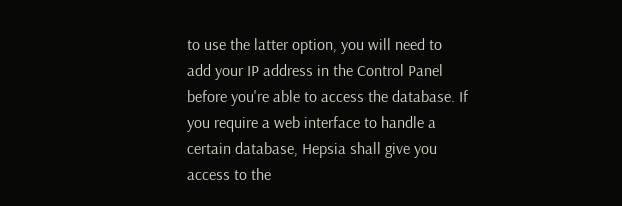to use the latter option, you will need to add your IP address in the Control Panel before you're able to access the database. If you require a web interface to handle a certain database, Hepsia shall give you access to the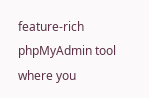feature-rich phpMyAdmin tool where you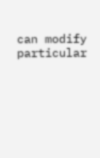can modify particular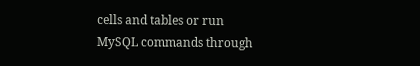cells and tables or run MySQL commands through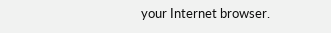your Internet browser.